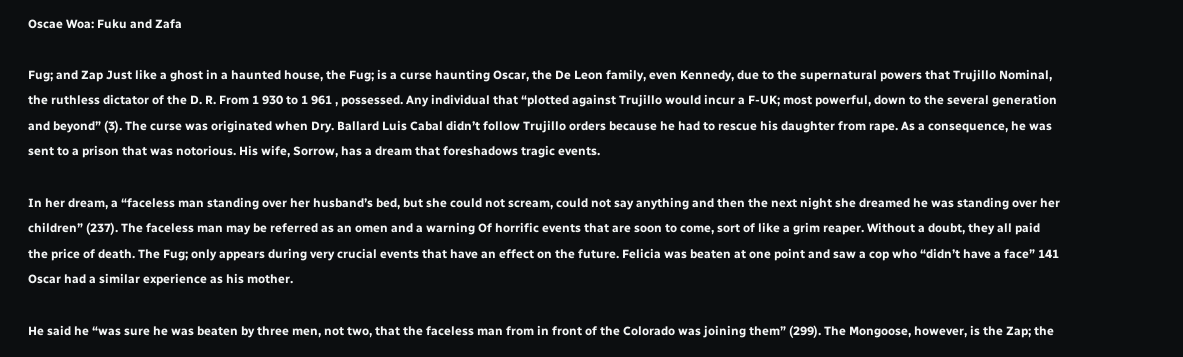Oscae Woa: Fuku and Zafa

Fug; and Zap Just like a ghost in a haunted house, the Fug; is a curse haunting Oscar, the De Leon family, even Kennedy, due to the supernatural powers that Trujillo Nominal, the ruthless dictator of the D. R. From 1 930 to 1 961 , possessed. Any individual that “plotted against Trujillo would incur a F-UK; most powerful, down to the several generation and beyond” (3). The curse was originated when Dry. Ballard Luis Cabal didn’t follow Trujillo orders because he had to rescue his daughter from rape. As a consequence, he was sent to a prison that was notorious. His wife, Sorrow, has a dream that foreshadows tragic events.

In her dream, a “faceless man standing over her husband’s bed, but she could not scream, could not say anything and then the next night she dreamed he was standing over her children” (237). The faceless man may be referred as an omen and a warning Of horrific events that are soon to come, sort of like a grim reaper. Without a doubt, they all paid the price of death. The Fug; only appears during very crucial events that have an effect on the future. Felicia was beaten at one point and saw a cop who “didn’t have a face” 141 Oscar had a similar experience as his mother.

He said he “was sure he was beaten by three men, not two, that the faceless man from in front of the Colorado was joining them” (299). The Mongoose, however, is the Zap; the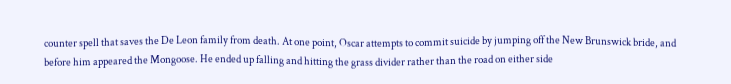counter spell that saves the De Leon family from death. At one point, Oscar attempts to commit suicide by jumping off the New Brunswick bride, and before him appeared the Mongoose. He ended up falling and hitting the grass divider rather than the road on either side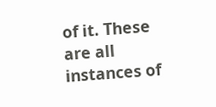of it. These are all instances of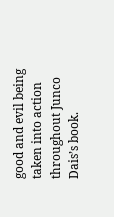good and evil being taken into action throughout Junco Dais’s book.